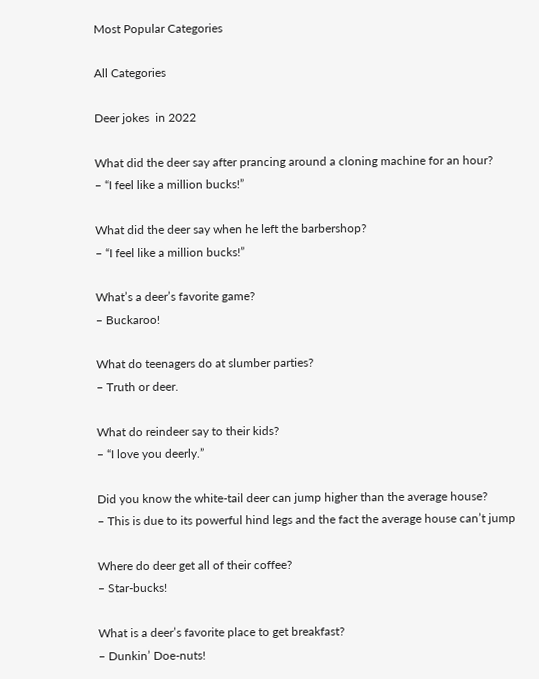Most Popular Categories

All Categories

Deer jokes  in 2022

What did the deer say after prancing around a cloning machine for an hour?
– “I feel like a million bucks!”

What did the deer say when he left the barbershop?
– “I feel like a million bucks!”

What’s a deer’s favorite game?
– Buckaroo!

What do teenagers do at slumber parties?
– Truth or deer.

What do reindeer say to their kids?
– “I love you deerly.”

Did you know the white-tail deer can jump higher than the average house?
– This is due to its powerful hind legs and the fact the average house can’t jump

Where do deer get all of their coffee?
– Star-bucks!

What is a deer’s favorite place to get breakfast?
– Dunkin’ Doe-nuts!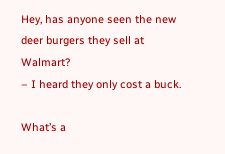Hey, has anyone seen the new deer burgers they sell at Walmart?
– I heard they only cost a buck.

What’s a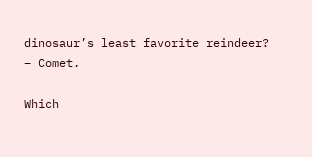dinosaur’s least favorite reindeer?
– Comet.

Which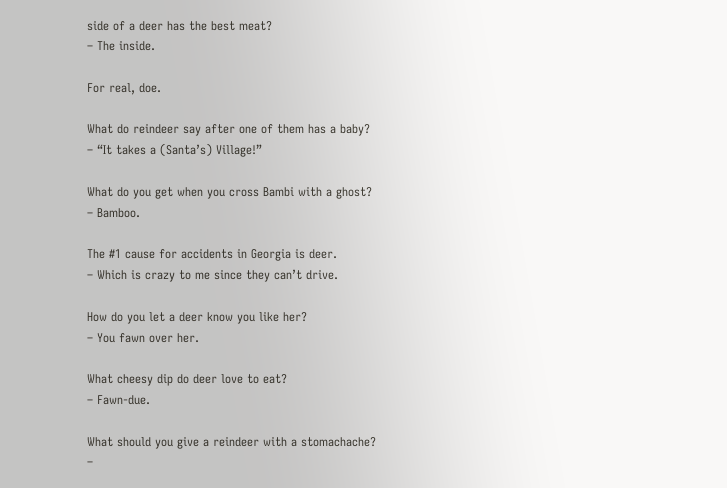side of a deer has the best meat?
– The inside.

For real, doe.

What do reindeer say after one of them has a baby?
– “It takes a (Santa’s) Village!”

What do you get when you cross Bambi with a ghost?
– Bamboo.

The #1 cause for accidents in Georgia is deer.
– Which is crazy to me since they can’t drive.

How do you let a deer know you like her?
– You fawn over her.

What cheesy dip do deer love to eat?
– Fawn-due.

What should you give a reindeer with a stomachache?
–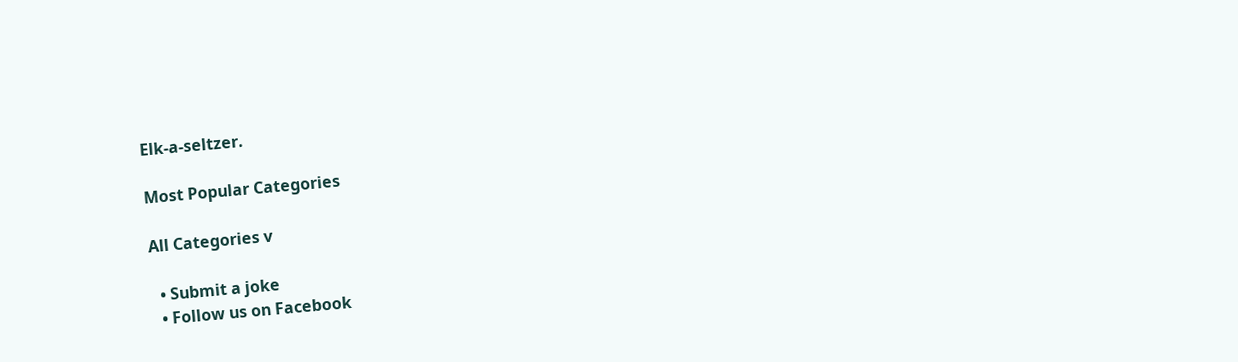Elk-a-seltzer.

Most Popular Categories

All Categories v

  • Submit a joke
  • Follow us on Facebook